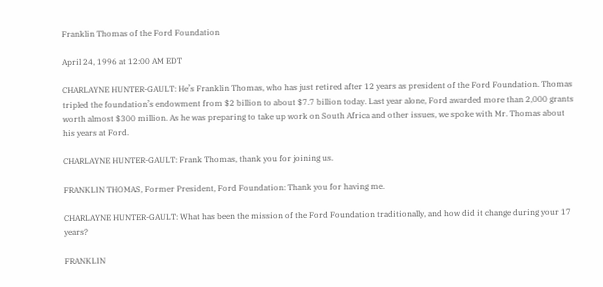Franklin Thomas of the Ford Foundation

April 24, 1996 at 12:00 AM EDT

CHARLAYNE HUNTER-GAULT: He’s Franklin Thomas, who has just retired after 12 years as president of the Ford Foundation. Thomas tripled the foundation’s endowment from $2 billion to about $7.7 billion today. Last year alone, Ford awarded more than 2,000 grants worth almost $300 million. As he was preparing to take up work on South Africa and other issues, we spoke with Mr. Thomas about his years at Ford.

CHARLAYNE HUNTER-GAULT: Frank Thomas, thank you for joining us.

FRANKLIN THOMAS, Former President, Ford Foundation: Thank you for having me.

CHARLAYNE HUNTER-GAULT: What has been the mission of the Ford Foundation traditionally, and how did it change during your 17 years?

FRANKLIN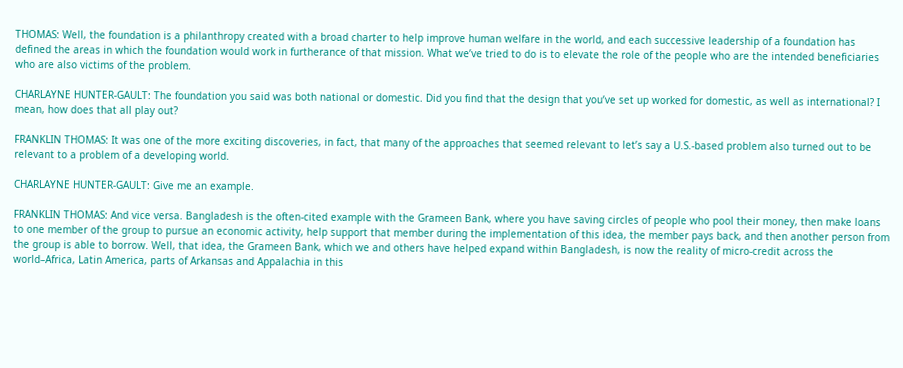THOMAS: Well, the foundation is a philanthropy created with a broad charter to help improve human welfare in the world, and each successive leadership of a foundation has defined the areas in which the foundation would work in furtherance of that mission. What we’ve tried to do is to elevate the role of the people who are the intended beneficiaries who are also victims of the problem.

CHARLAYNE HUNTER-GAULT: The foundation you said was both national or domestic. Did you find that the design that you’ve set up worked for domestic, as well as international? I mean, how does that all play out?

FRANKLIN THOMAS: It was one of the more exciting discoveries, in fact, that many of the approaches that seemed relevant to let’s say a U.S.-based problem also turned out to be relevant to a problem of a developing world.

CHARLAYNE HUNTER-GAULT: Give me an example.

FRANKLIN THOMAS: And vice versa. Bangladesh is the often-cited example with the Grameen Bank, where you have saving circles of people who pool their money, then make loans to one member of the group to pursue an economic activity, help support that member during the implementation of this idea, the member pays back, and then another person from the group is able to borrow. Well, that idea, the Grameen Bank, which we and others have helped expand within Bangladesh, is now the reality of micro-credit across the world–Africa, Latin America, parts of Arkansas and Appalachia in this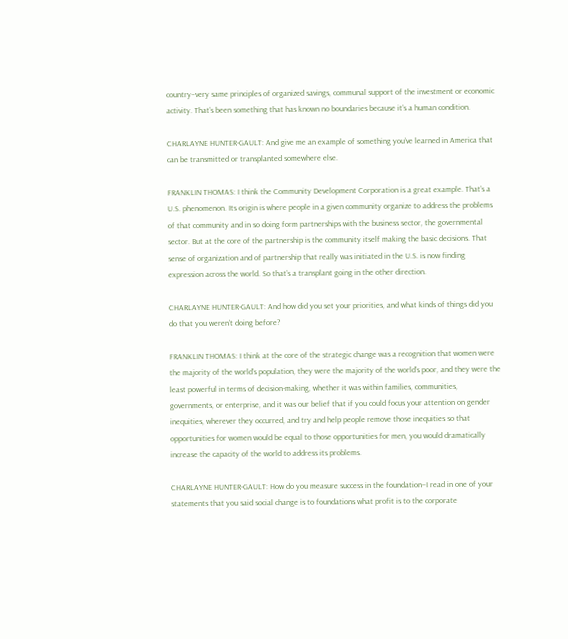country–very same principles of organized savings, communal support of the investment or economic activity. That’s been something that has known no boundaries because it’s a human condition.

CHARLAYNE HUNTER-GAULT: And give me an example of something you’ve learned in America that can be transmitted or transplanted somewhere else.

FRANKLIN THOMAS: I think the Community Development Corporation is a great example. That’s a U.S. phenomenon. Its origin is where people in a given community organize to address the problems of that community and in so doing form partnerships with the business sector, the governmental sector. But at the core of the partnership is the community itself making the basic decisions. That sense of organization and of partnership that really was initiated in the U.S. is now finding expression across the world. So that’s a transplant going in the other direction.

CHARLAYNE HUNTER-GAULT: And how did you set your priorities, and what kinds of things did you do that you weren’t doing before?

FRANKLIN THOMAS: I think at the core of the strategic change was a recognition that women were the majority of the world’s population, they were the majority of the world’s poor, and they were the least powerful in terms of decision-making, whether it was within families, communities, governments, or enterprise, and it was our belief that if you could focus your attention on gender inequities, wherever they occurred, and try and help people remove those inequities so that opportunities for women would be equal to those opportunities for men, you would dramatically increase the capacity of the world to address its problems.

CHARLAYNE HUNTER-GAULT: How do you measure success in the foundation–I read in one of your statements that you said social change is to foundations what profit is to the corporate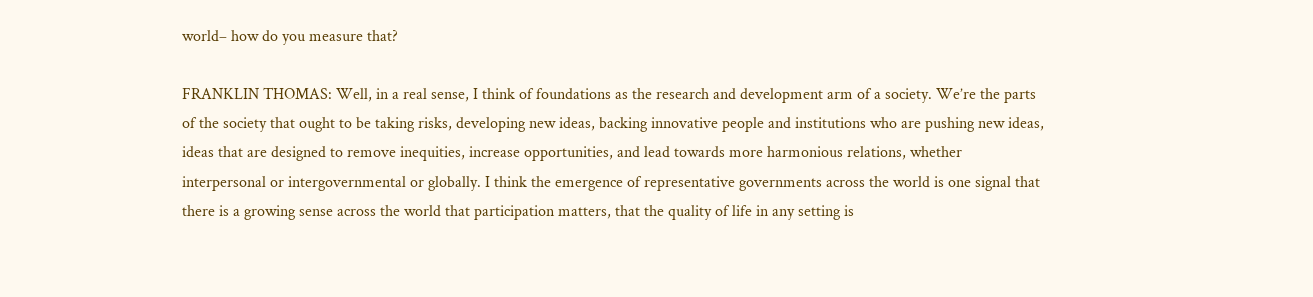world– how do you measure that?

FRANKLIN THOMAS: Well, in a real sense, I think of foundations as the research and development arm of a society. We’re the parts of the society that ought to be taking risks, developing new ideas, backing innovative people and institutions who are pushing new ideas, ideas that are designed to remove inequities, increase opportunities, and lead towards more harmonious relations, whether interpersonal or intergovernmental or globally. I think the emergence of representative governments across the world is one signal that there is a growing sense across the world that participation matters, that the quality of life in any setting is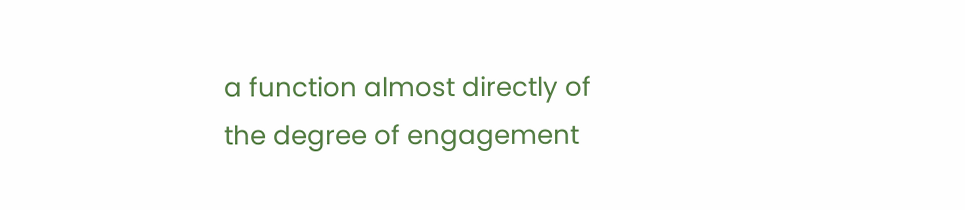a function almost directly of the degree of engagement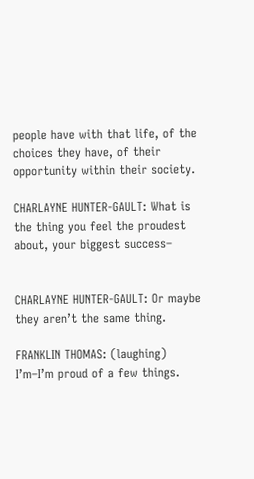people have with that life, of the choices they have, of their opportunity within their society.

CHARLAYNE HUNTER-GAULT: What is the thing you feel the proudest about, your biggest success–


CHARLAYNE HUNTER-GAULT: Or maybe they aren’t the same thing.

FRANKLIN THOMAS: (laughing) I’m–I’m proud of a few things.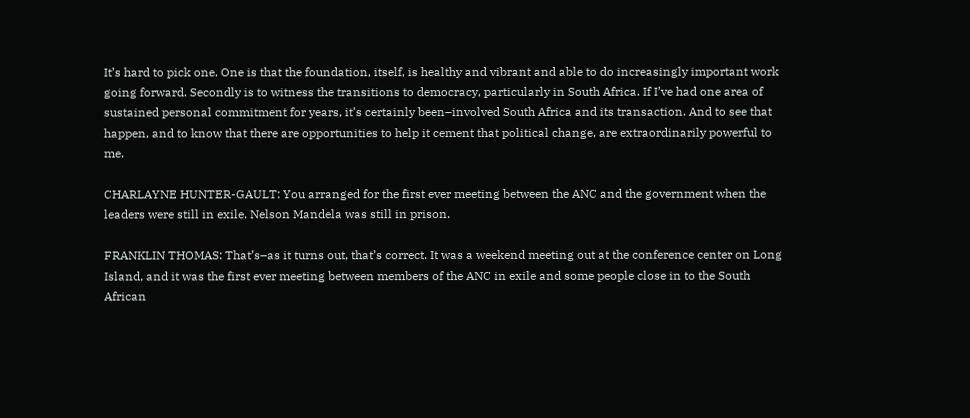It’s hard to pick one. One is that the foundation, itself, is healthy and vibrant and able to do increasingly important work going forward. Secondly is to witness the transitions to democracy, particularly in South Africa. If I’ve had one area of sustained personal commitment for years, it’s certainly been–involved South Africa and its transaction. And to see that happen, and to know that there are opportunities to help it cement that political change, are extraordinarily powerful to me.

CHARLAYNE HUNTER-GAULT: You arranged for the first ever meeting between the ANC and the government when the leaders were still in exile. Nelson Mandela was still in prison.

FRANKLIN THOMAS: That’s–as it turns out, that’s correct. It was a weekend meeting out at the conference center on Long Island, and it was the first ever meeting between members of the ANC in exile and some people close in to the South African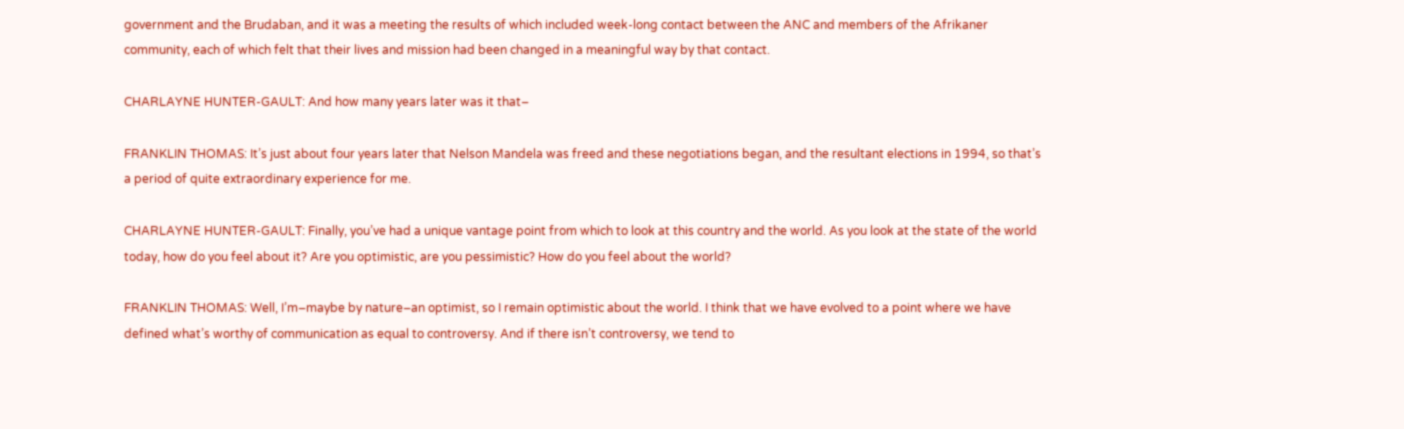government and the Brudaban, and it was a meeting the results of which included week-long contact between the ANC and members of the Afrikaner community, each of which felt that their lives and mission had been changed in a meaningful way by that contact.

CHARLAYNE HUNTER-GAULT: And how many years later was it that–

FRANKLIN THOMAS: It’s just about four years later that Nelson Mandela was freed and these negotiations began, and the resultant elections in 1994, so that’s a period of quite extraordinary experience for me.

CHARLAYNE HUNTER-GAULT: Finally, you’ve had a unique vantage point from which to look at this country and the world. As you look at the state of the world today, how do you feel about it? Are you optimistic, are you pessimistic? How do you feel about the world?

FRANKLIN THOMAS: Well, I’m–maybe by nature–an optimist, so I remain optimistic about the world. I think that we have evolved to a point where we have defined what’s worthy of communication as equal to controversy. And if there isn’t controversy, we tend to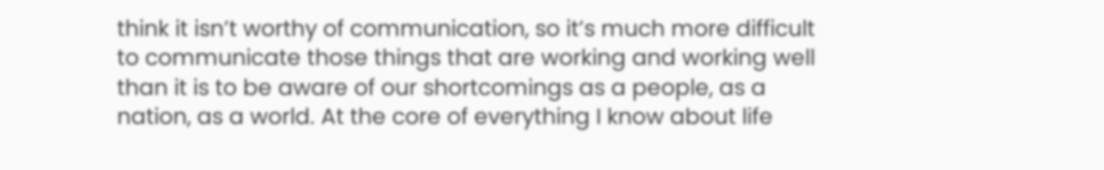think it isn’t worthy of communication, so it’s much more difficult to communicate those things that are working and working well than it is to be aware of our shortcomings as a people, as a nation, as a world. At the core of everything I know about life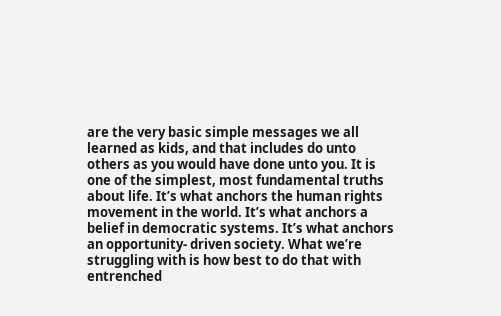are the very basic simple messages we all learned as kids, and that includes do unto others as you would have done unto you. It is one of the simplest, most fundamental truths about life. It’s what anchors the human rights movement in the world. It’s what anchors a belief in democratic systems. It’s what anchors an opportunity- driven society. What we’re struggling with is how best to do that with entrenched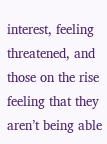interest, feeling threatened, and those on the rise feeling that they aren’t being able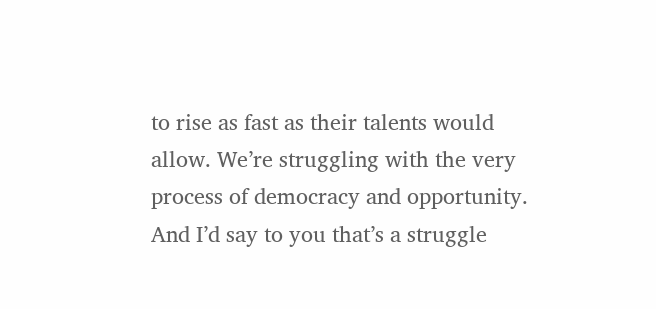to rise as fast as their talents would allow. We’re struggling with the very process of democracy and opportunity. And I’d say to you that’s a struggle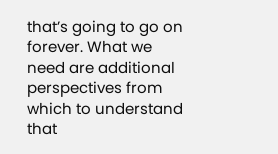that’s going to go on forever. What we need are additional perspectives from which to understand that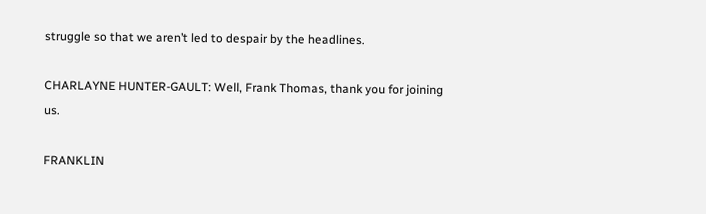struggle so that we aren’t led to despair by the headlines.

CHARLAYNE HUNTER-GAULT: Well, Frank Thomas, thank you for joining us.

FRANKLIN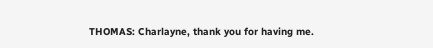THOMAS: Charlayne, thank you for having me.